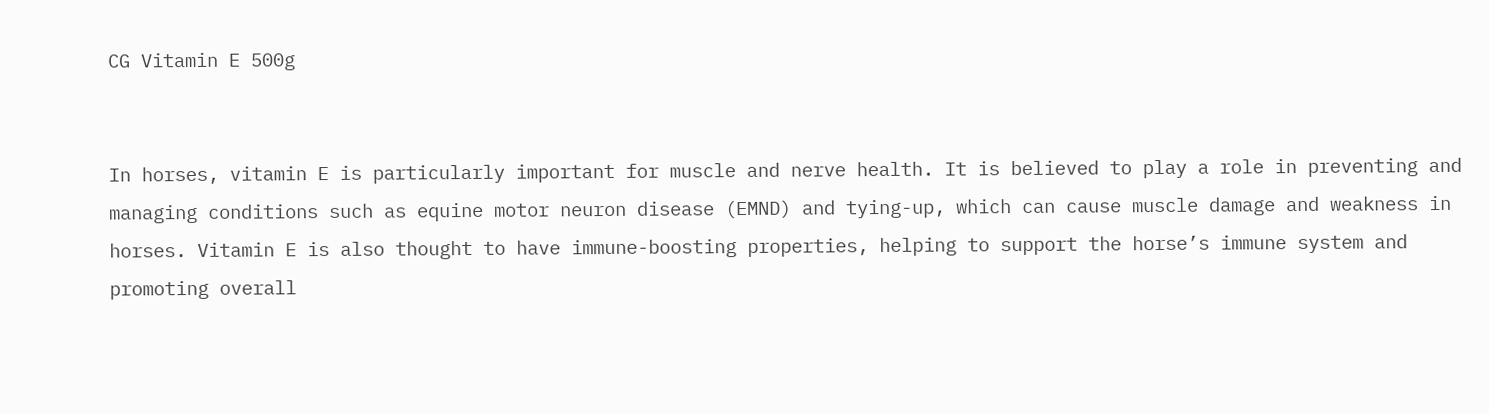CG Vitamin E 500g


In horses, vitamin E is particularly important for muscle and nerve health. It is believed to play a role in preventing and managing conditions such as equine motor neuron disease (EMND) and tying-up, which can cause muscle damage and weakness in horses. Vitamin E is also thought to have immune-boosting properties, helping to support the horse’s immune system and promoting overall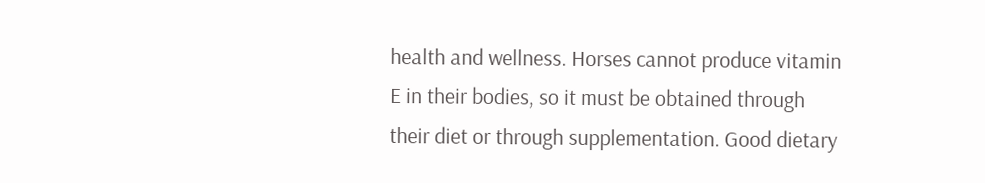health and wellness. Horses cannot produce vitamin E in their bodies, so it must be obtained through their diet or through supplementation. Good dietary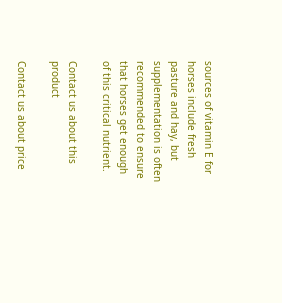sources of vitamin E for horses include fresh pasture and hay, but supplementation is often recommended to ensure that horses get enough of this critical nutrient.

Contact us about this product

Contact us about price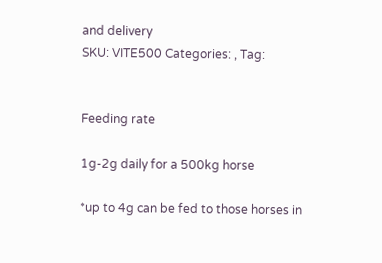and delivery
SKU: VITE500 Categories: , Tag:


Feeding rate

1g-2g daily for a 500kg horse

*up to 4g can be fed to those horses in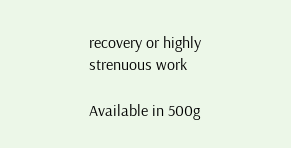recovery or highly strenuous work

Available in 500g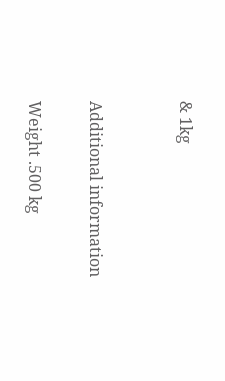& 1kg


Additional information

Weight .500 kg